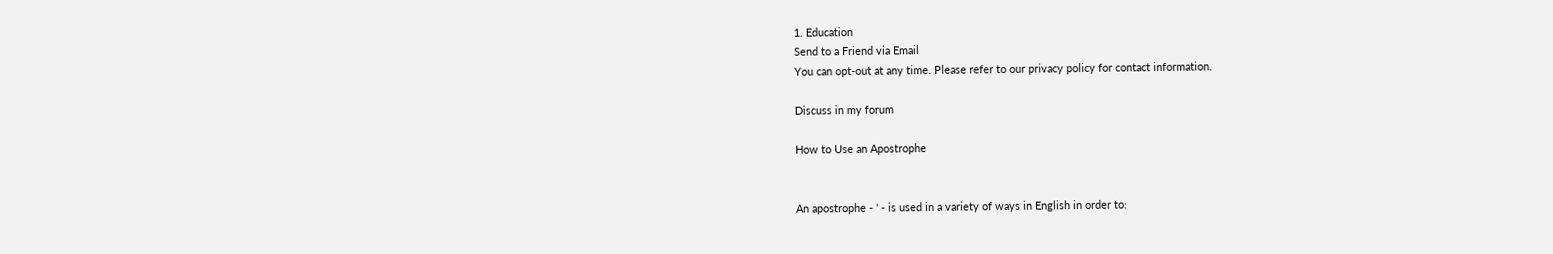1. Education
Send to a Friend via Email
You can opt-out at any time. Please refer to our privacy policy for contact information.

Discuss in my forum

How to Use an Apostrophe


An apostrophe - ' - is used in a variety of ways in English in order to: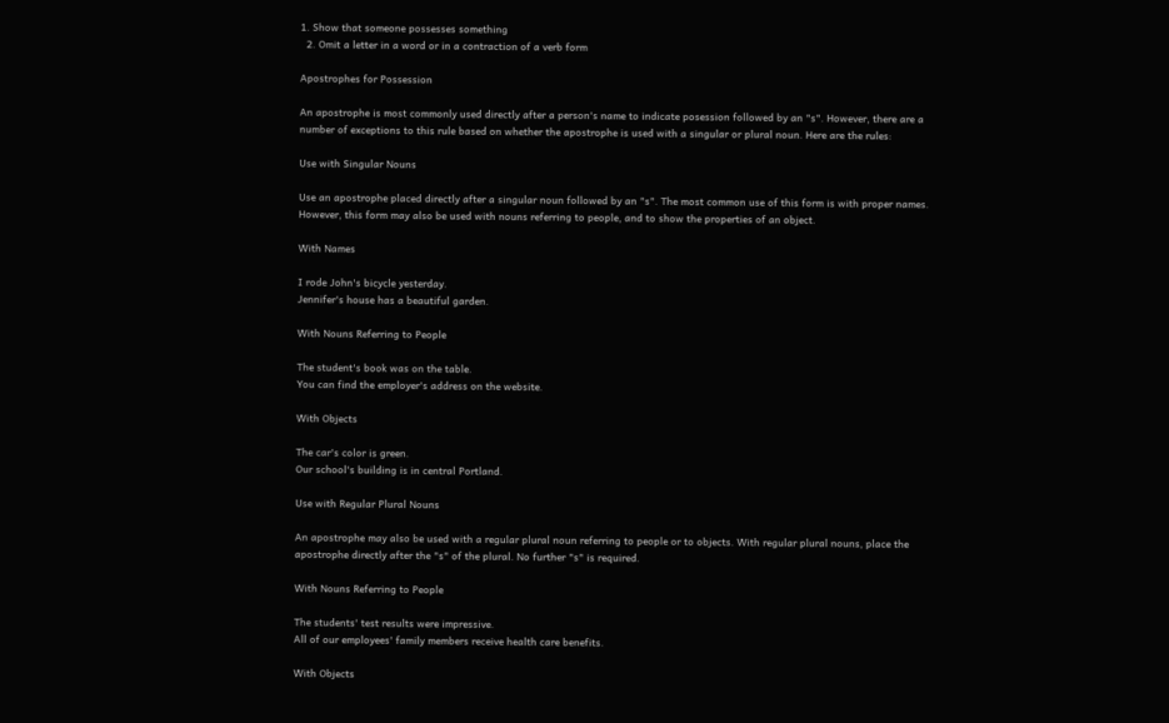1. Show that someone possesses something
  2. Omit a letter in a word or in a contraction of a verb form

Apostrophes for Possession

An apostrophe is most commonly used directly after a person's name to indicate posession followed by an "s". However, there are a number of exceptions to this rule based on whether the apostrophe is used with a singular or plural noun. Here are the rules:

Use with Singular Nouns

Use an apostrophe placed directly after a singular noun followed by an "s". The most common use of this form is with proper names. However, this form may also be used with nouns referring to people, and to show the properties of an object.

With Names

I rode John's bicycle yesterday.
Jennifer's house has a beautiful garden.

With Nouns Referring to People

The student's book was on the table.
You can find the employer's address on the website.

With Objects

The car's color is green.
Our school's building is in central Portland.

Use with Regular Plural Nouns

An apostrophe may also be used with a regular plural noun referring to people or to objects. With regular plural nouns, place the apostrophe directly after the "s" of the plural. No further "s" is required.

With Nouns Referring to People

The students' test results were impressive.
All of our employees' family members receive health care benefits.

With Objects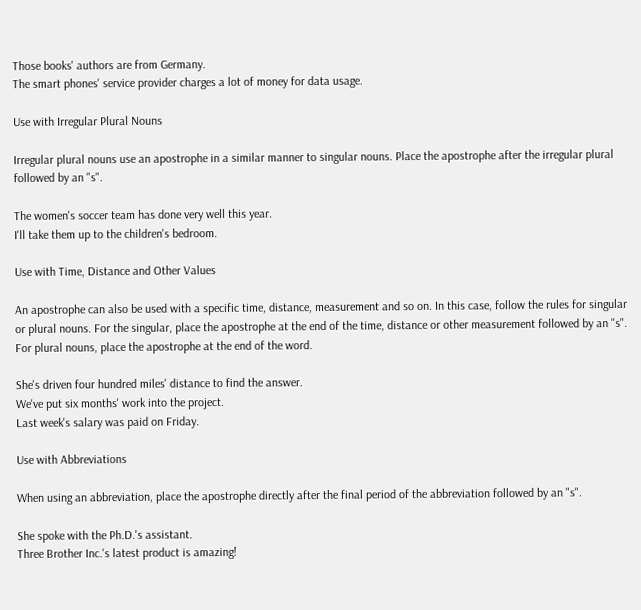Those books' authors are from Germany.
The smart phones' service provider charges a lot of money for data usage.

Use with Irregular Plural Nouns

Irregular plural nouns use an apostrophe in a similar manner to singular nouns. Place the apostrophe after the irregular plural followed by an "s".

The women's soccer team has done very well this year.
I'll take them up to the children's bedroom.

Use with Time, Distance and Other Values

An apostrophe can also be used with a specific time, distance, measurement and so on. In this case, follow the rules for singular or plural nouns. For the singular, place the apostrophe at the end of the time, distance or other measurement followed by an "s". For plural nouns, place the apostrophe at the end of the word.

She's driven four hundred miles' distance to find the answer.
We've put six months' work into the project.
Last week's salary was paid on Friday.

Use with Abbreviations

When using an abbreviation, place the apostrophe directly after the final period of the abbreviation followed by an "s".

She spoke with the Ph.D.'s assistant.
Three Brother Inc.'s latest product is amazing!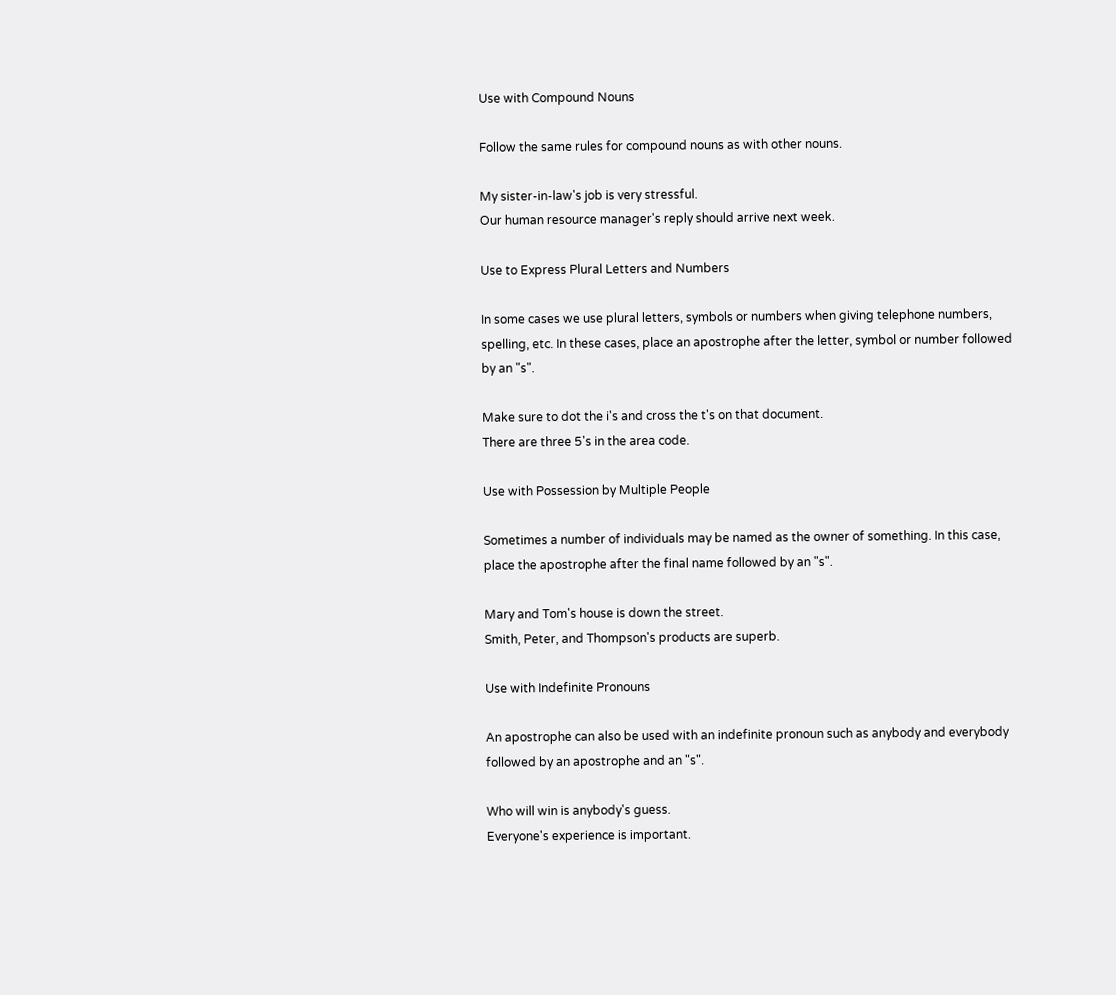Use with Compound Nouns

Follow the same rules for compound nouns as with other nouns.

My sister-in-law's job is very stressful.
Our human resource manager's reply should arrive next week.

Use to Express Plural Letters and Numbers

In some cases we use plural letters, symbols or numbers when giving telephone numbers, spelling, etc. In these cases, place an apostrophe after the letter, symbol or number followed by an "s".

Make sure to dot the i's and cross the t's on that document.
There are three 5's in the area code.

Use with Possession by Multiple People

Sometimes a number of individuals may be named as the owner of something. In this case, place the apostrophe after the final name followed by an "s".

Mary and Tom's house is down the street.
Smith, Peter, and Thompson's products are superb.

Use with Indefinite Pronouns

An apostrophe can also be used with an indefinite pronoun such as anybody and everybody followed by an apostrophe and an "s".

Who will win is anybody's guess.
Everyone's experience is important.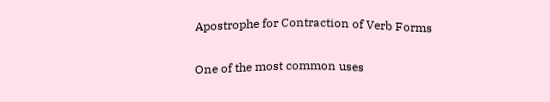Apostrophe for Contraction of Verb Forms

One of the most common uses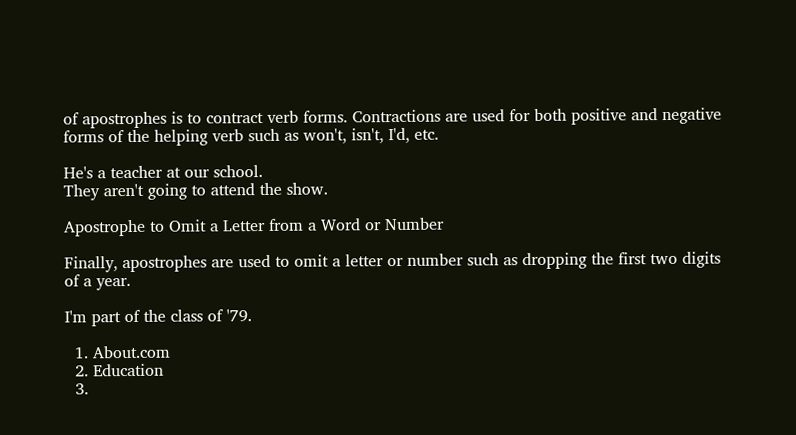of apostrophes is to contract verb forms. Contractions are used for both positive and negative forms of the helping verb such as won't, isn't, I'd, etc.

He's a teacher at our school.
They aren't going to attend the show.

Apostrophe to Omit a Letter from a Word or Number

Finally, apostrophes are used to omit a letter or number such as dropping the first two digits of a year.

I'm part of the class of '79.

  1. About.com
  2. Education
  3.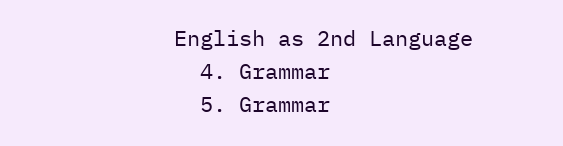English as 2nd Language
  4. Grammar
  5. Grammar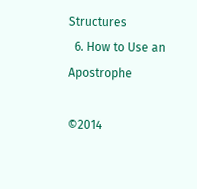Structures
  6. How to Use an Apostrophe

©2014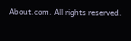About.com. All rights reserved.